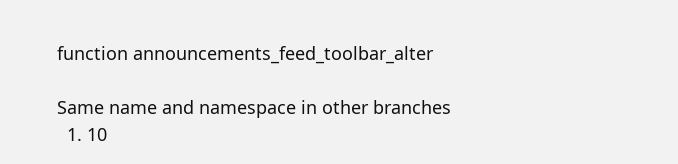function announcements_feed_toolbar_alter

Same name and namespace in other branches
  1. 10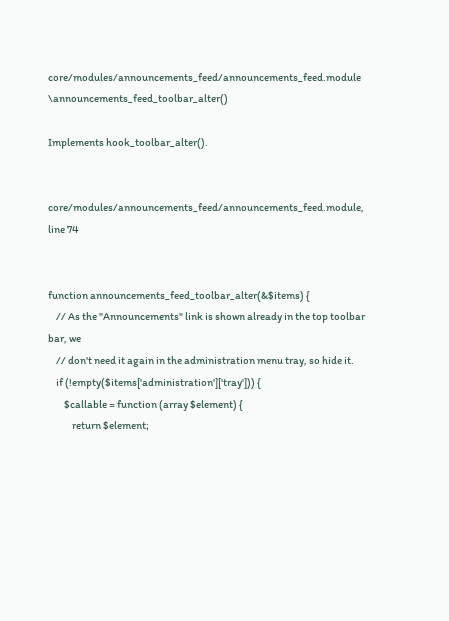core/modules/announcements_feed/announcements_feed.module \announcements_feed_toolbar_alter()

Implements hook_toolbar_alter().


core/modules/announcements_feed/announcements_feed.module, line 74


function announcements_feed_toolbar_alter(&$items) {
    // As the "Announcements" link is shown already in the top toolbar bar, we
    // don't need it again in the administration menu tray, so hide it.
    if (!empty($items['administration']['tray'])) {
        $callable = function (array $element) {
            return $element;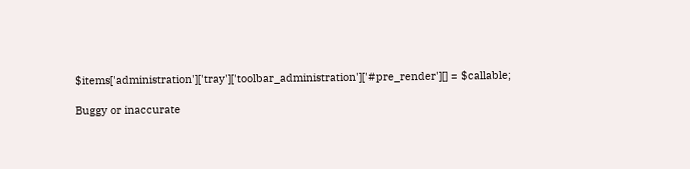$items['administration']['tray']['toolbar_administration']['#pre_render'][] = $callable;

Buggy or inaccurate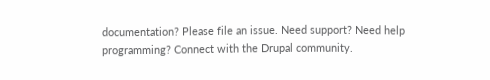documentation? Please file an issue. Need support? Need help programming? Connect with the Drupal community.